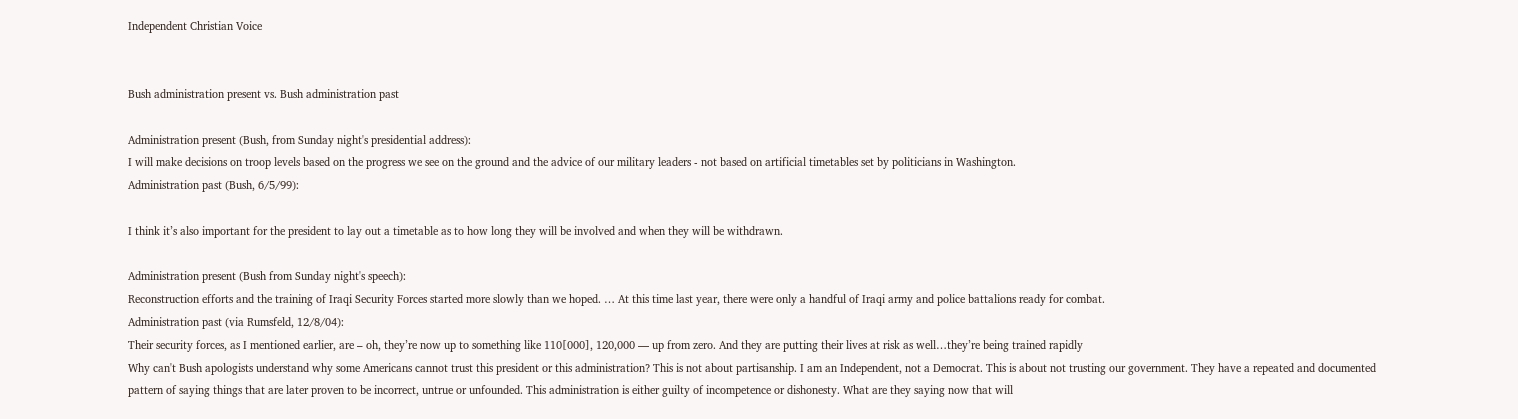Independent Christian Voice


Bush administration present vs. Bush administration past

Administration present (Bush, from Sunday night's presidential address):
I will make decisions on troop levels based on the progress we see on the ground and the advice of our military leaders - not based on artificial timetables set by politicians in Washington.
Administration past (Bush, 6/5/99):

I think it’s also important for the president to lay out a timetable as to how long they will be involved and when they will be withdrawn.

Administration present (Bush from Sunday night's speech):
Reconstruction efforts and the training of Iraqi Security Forces started more slowly than we hoped. … At this time last year, there were only a handful of Iraqi army and police battalions ready for combat.
Administration past (via Rumsfeld, 12/8/04):
Their security forces, as I mentioned earlier, are – oh, they’re now up to something like 110[000], 120,000 — up from zero. And they are putting their lives at risk as well…they’re being trained rapidly
Why can't Bush apologists understand why some Americans cannot trust this president or this administration? This is not about partisanship. I am an Independent, not a Democrat. This is about not trusting our government. They have a repeated and documented pattern of saying things that are later proven to be incorrect, untrue or unfounded. This administration is either guilty of incompetence or dishonesty. What are they saying now that will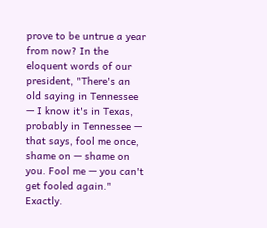prove to be untrue a year from now? In the eloquent words of our president, "There's an old saying in Tennessee — I know it's in Texas, probably in Tennessee — that says, fool me once, shame on — shame on you. Fool me — you can't get fooled again." Exactly.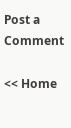Post a Comment

<< Home